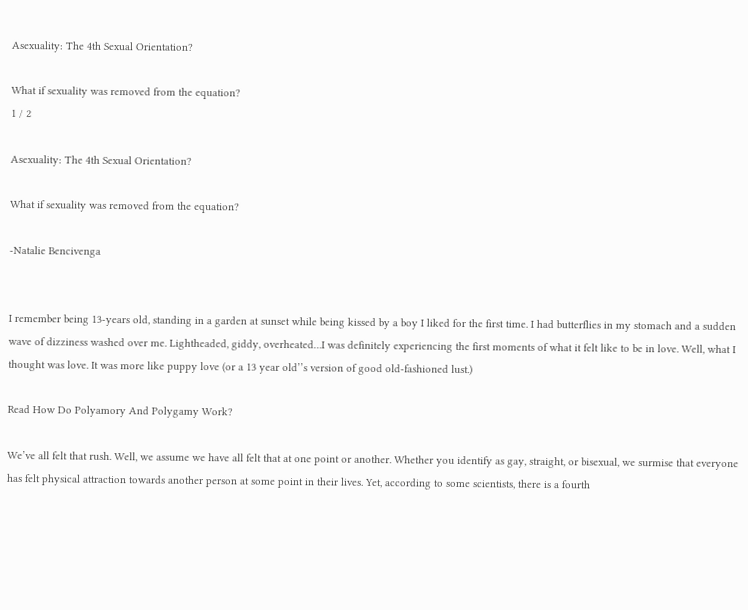Asexuality: The 4th Sexual Orientation?

What if sexuality was removed from the equation?
1 / 2

Asexuality: The 4th Sexual Orientation?

What if sexuality was removed from the equation?

-Natalie Bencivenga


I remember being 13-years old, standing in a garden at sunset while being kissed by a boy I liked for the first time. I had butterflies in my stomach and a sudden wave of dizziness washed over me. Lightheaded, giddy, overheated…I was definitely experiencing the first moments of what it felt like to be in love. Well, what I thought was love. It was more like puppy love (or a 13 year old’’s version of good old-fashioned lust.)

Read How Do Polyamory And Polygamy Work?

We’ve all felt that rush. Well, we assume we have all felt that at one point or another. Whether you identify as gay, straight, or bisexual, we surmise that everyone has felt physical attraction towards another person at some point in their lives. Yet, according to some scientists, there is a fourth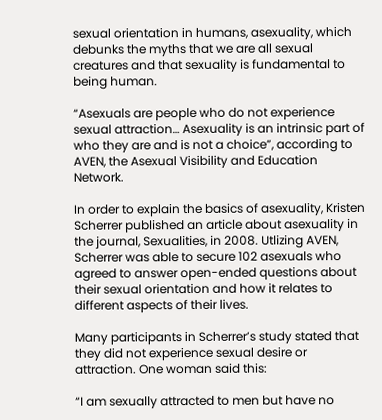sexual orientation in humans, asexuality, which debunks the myths that we are all sexual creatures and that sexuality is fundamental to being human.

“Asexuals are people who do not experience sexual attraction… Asexuality is an intrinsic part of who they are and is not a choice”, according to AVEN, the Asexual Visibility and Education Network.

In order to explain the basics of asexuality, Kristen Scherrer published an article about asexuality in the journal, Sexualities, in 2008. Utlizing AVEN, Scherrer was able to secure 102 asexuals who agreed to answer open-ended questions about their sexual orientation and how it relates to different aspects of their lives.

Many participants in Scherrer’s study stated that they did not experience sexual desire or attraction. One woman said this:

“I am sexually attracted to men but have no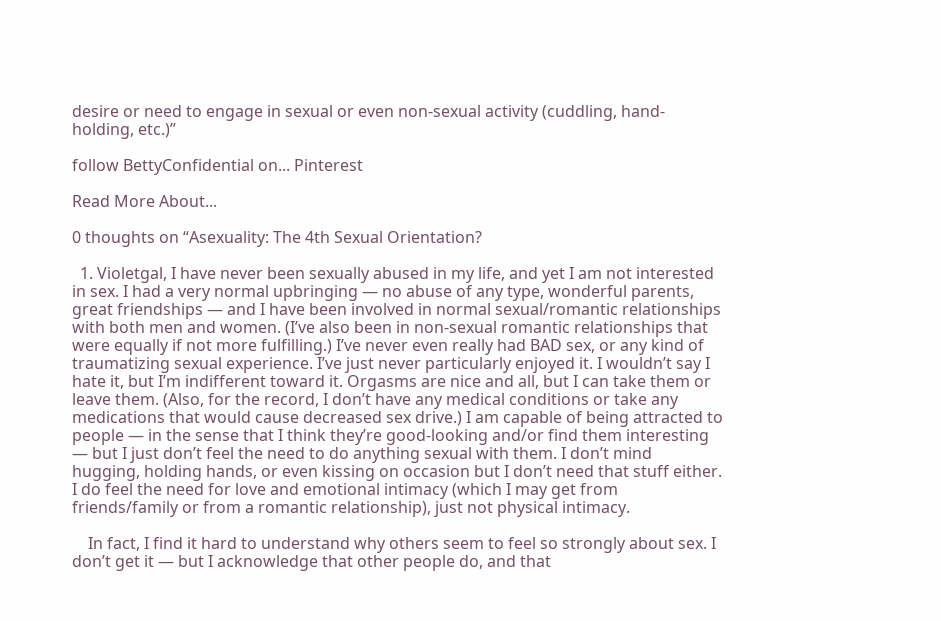desire or need to engage in sexual or even non-sexual activity (cuddling, hand-holding, etc.)”

follow BettyConfidential on... Pinterest

Read More About...

0 thoughts on “Asexuality: The 4th Sexual Orientation?

  1. Violetgal, I have never been sexually abused in my life, and yet I am not interested in sex. I had a very normal upbringing — no abuse of any type, wonderful parents, great friendships — and I have been involved in normal sexual/romantic relationships with both men and women. (I’ve also been in non-sexual romantic relationships that were equally if not more fulfilling.) I’ve never even really had BAD sex, or any kind of traumatizing sexual experience. I’ve just never particularly enjoyed it. I wouldn’t say I hate it, but I’m indifferent toward it. Orgasms are nice and all, but I can take them or leave them. (Also, for the record, I don’t have any medical conditions or take any medications that would cause decreased sex drive.) I am capable of being attracted to people — in the sense that I think they’re good-looking and/or find them interesting — but I just don’t feel the need to do anything sexual with them. I don’t mind hugging, holding hands, or even kissing on occasion but I don’t need that stuff either. I do feel the need for love and emotional intimacy (which I may get from friends/family or from a romantic relationship), just not physical intimacy.

    In fact, I find it hard to understand why others seem to feel so strongly about sex. I don’t get it — but I acknowledge that other people do, and that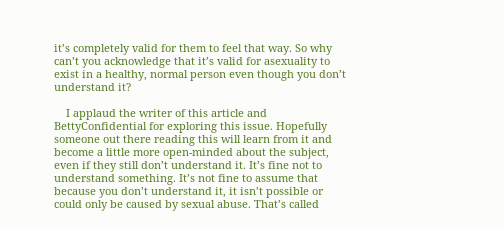it’s completely valid for them to feel that way. So why can’t you acknowledge that it’s valid for asexuality to exist in a healthy, normal person even though you don’t understand it?

    I applaud the writer of this article and BettyConfidential for exploring this issue. Hopefully someone out there reading this will learn from it and become a little more open-minded about the subject, even if they still don’t understand it. It’s fine not to understand something. It’s not fine to assume that because you don’t understand it, it isn’t possible or could only be caused by sexual abuse. That’s called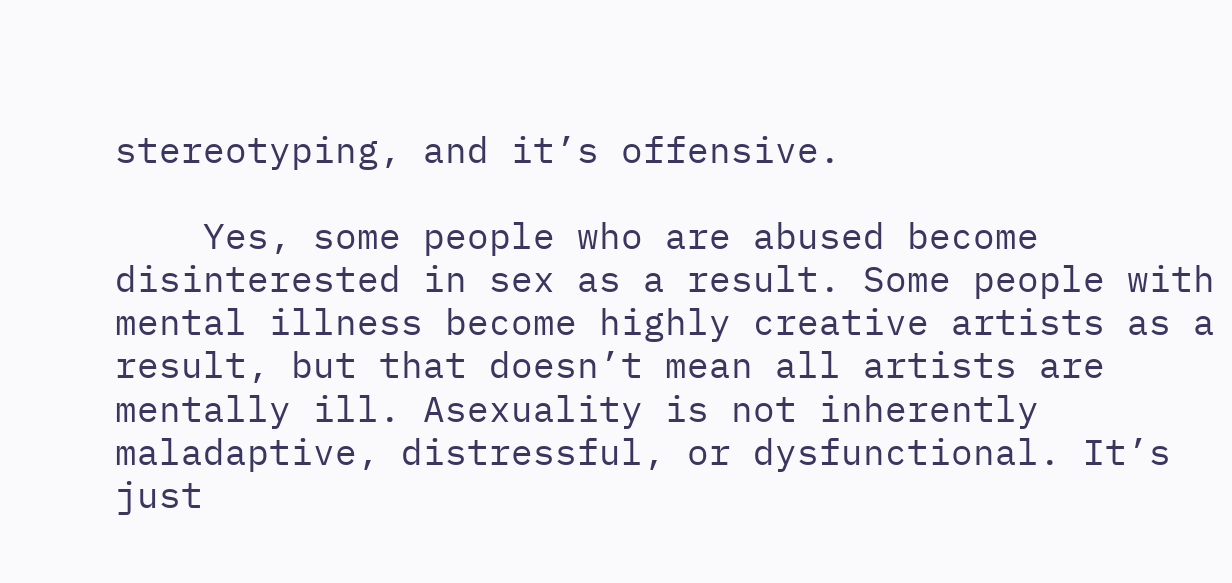stereotyping, and it’s offensive.

    Yes, some people who are abused become disinterested in sex as a result. Some people with mental illness become highly creative artists as a result, but that doesn’t mean all artists are mentally ill. Asexuality is not inherently maladaptive, distressful, or dysfunctional. It’s just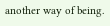another way of being.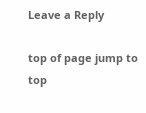Leave a Reply

top of page jump to top